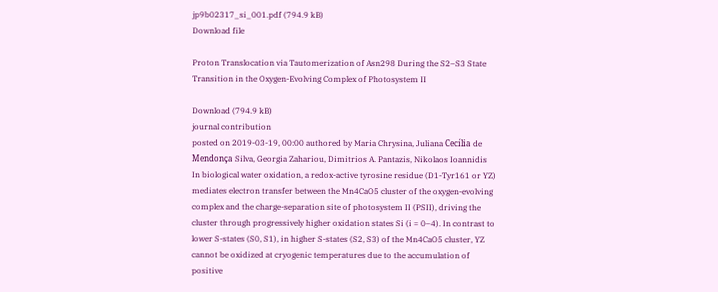jp9b02317_si_001.pdf (794.9 kB)
Download file

Proton Translocation via Tautomerization of Asn298 During the S2–S3 State Transition in the Oxygen-Evolving Complex of Photosystem II

Download (794.9 kB)
journal contribution
posted on 2019-03-19, 00:00 authored by Maria Chrysina, Juliana Cecília de Mendonça Silva, Georgia Zahariou, Dimitrios A. Pantazis, Nikolaos Ioannidis
In biological water oxidation, a redox-active tyrosine residue (D1-Tyr161 or YZ) mediates electron transfer between the Mn4CaO5 cluster of the oxygen-evolving complex and the charge-separation site of photosystem II (PSII), driving the cluster through progressively higher oxidation states Si (i = 0–4). In contrast to lower S-states (S0, S1), in higher S-states (S2, S3) of the Mn4CaO5 cluster, YZ cannot be oxidized at cryogenic temperatures due to the accumulation of positive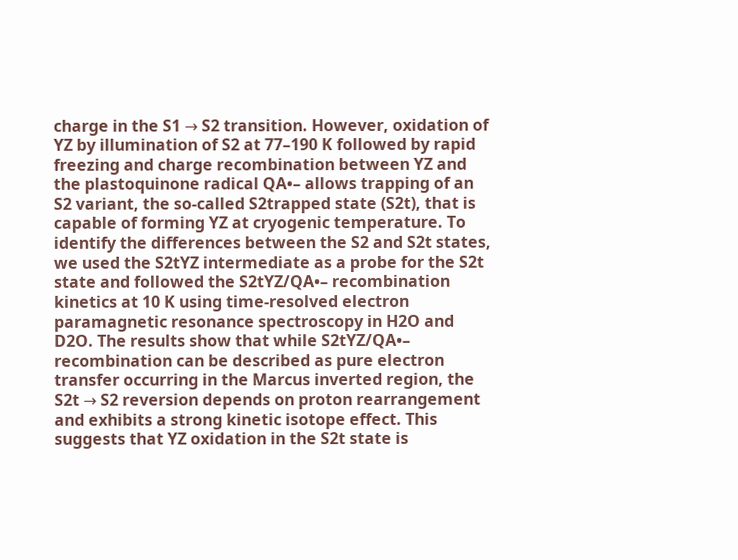charge in the S1 → S2 transition. However, oxidation of YZ by illumination of S2 at 77–190 K followed by rapid freezing and charge recombination between YZ and the plastoquinone radical QA•– allows trapping of an S2 variant, the so-called S2trapped state (S2t), that is capable of forming YZ at cryogenic temperature. To identify the differences between the S2 and S2t states, we used the S2tYZ intermediate as a probe for the S2t state and followed the S2tYZ/QA•– recombination kinetics at 10 K using time-resolved electron paramagnetic resonance spectroscopy in H2O and D2O. The results show that while S2tYZ/QA•– recombination can be described as pure electron transfer occurring in the Marcus inverted region, the S2t → S2 reversion depends on proton rearrangement and exhibits a strong kinetic isotope effect. This suggests that YZ oxidation in the S2t state is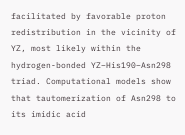facilitated by favorable proton redistribution in the vicinity of YZ, most likely within the hydrogen-bonded YZ–His190–Asn298 triad. Computational models show that tautomerization of Asn298 to its imidic acid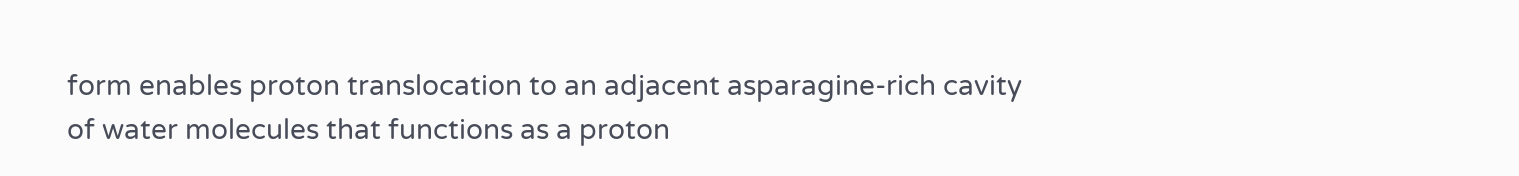form enables proton translocation to an adjacent asparagine-rich cavity of water molecules that functions as a proton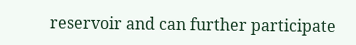reservoir and can further participate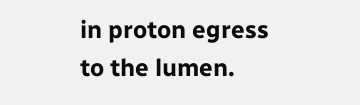in proton egress to the lumen.